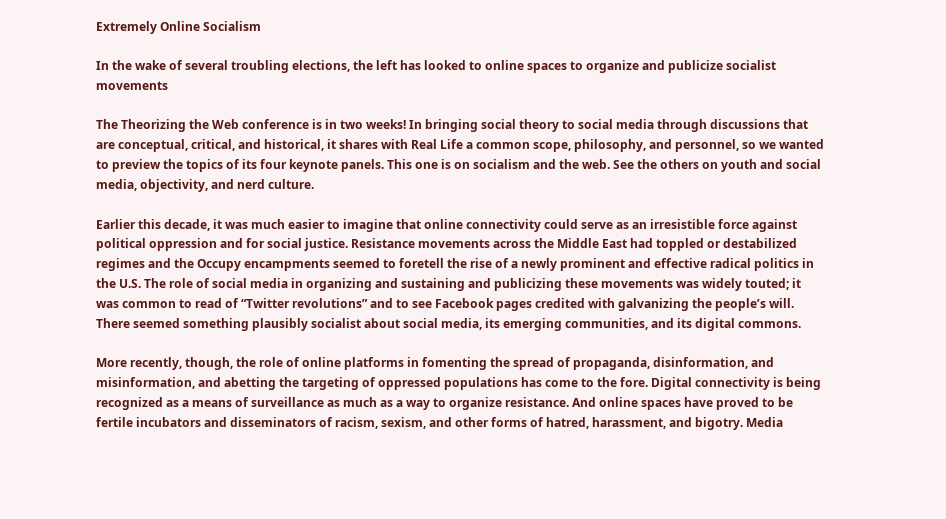Extremely Online Socialism

In the wake of several troubling elections, the left has looked to online spaces to organize and publicize socialist movements

The Theorizing the Web conference is in two weeks! In bringing social theory to social media through discussions that are conceptual, critical, and historical, it shares with Real Life a common scope, philosophy, and personnel, so we wanted to preview the topics of its four keynote panels. This one is on socialism and the web. See the others on youth and social media, objectivity, and nerd culture.

Earlier this decade, it was much easier to imagine that online connectivity could serve as an irresistible force against political oppression and for social justice. Resistance movements across the Middle East had toppled or destabilized regimes and the Occupy encampments seemed to foretell the rise of a newly prominent and effective radical politics in the U.S. The role of social media in organizing and sustaining and publicizing these movements was widely touted; it was common to read of “Twitter revolutions” and to see Facebook pages credited with galvanizing the people’s will. There seemed something plausibly socialist about social media, its emerging communities, and its digital commons.

More recently, though, the role of online platforms in fomenting the spread of propaganda, disinformation, and misinformation, and abetting the targeting of oppressed populations has come to the fore. Digital connectivity is being recognized as a means of surveillance as much as a way to organize resistance. And online spaces have proved to be fertile incubators and disseminators of racism, sexism, and other forms of hatred, harassment, and bigotry. Media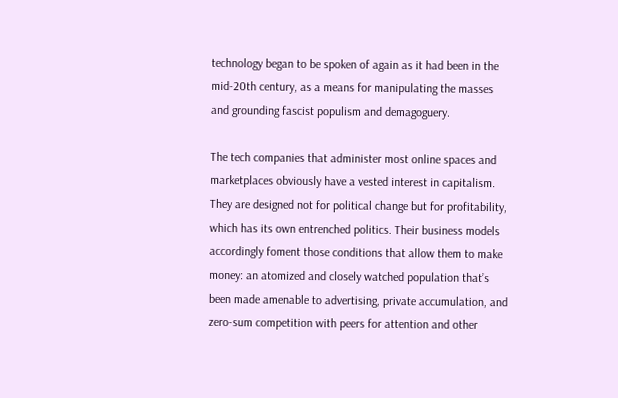technology began to be spoken of again as it had been in the mid-20th century, as a means for manipulating the masses and grounding fascist populism and demagoguery.

The tech companies that administer most online spaces and marketplaces obviously have a vested interest in capitalism. They are designed not for political change but for profitability, which has its own entrenched politics. Their business models accordingly foment those conditions that allow them to make money: an atomized and closely watched population that’s been made amenable to advertising, private accumulation, and zero-sum competition with peers for attention and other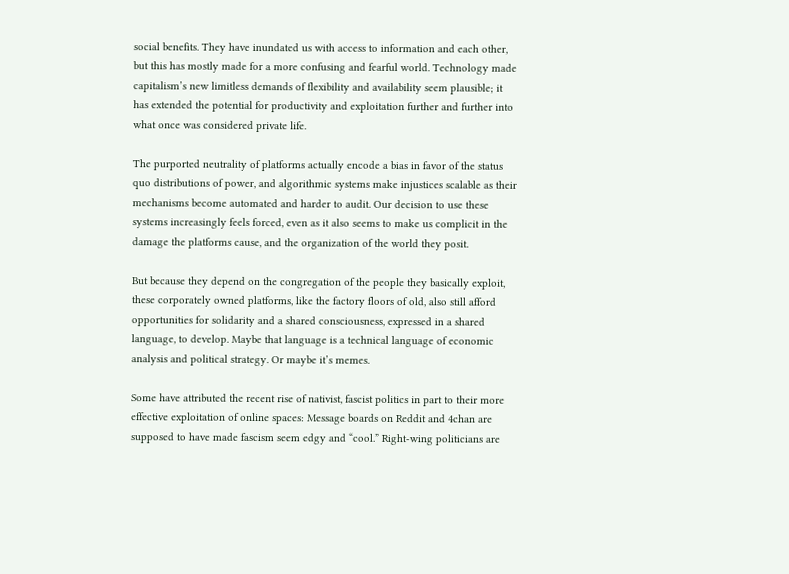social benefits. They have inundated us with access to information and each other, but this has mostly made for a more confusing and fearful world. Technology made capitalism’s new limitless demands of flexibility and availability seem plausible; it has extended the potential for productivity and exploitation further and further into what once was considered private life.

The purported neutrality of platforms actually encode a bias in favor of the status quo distributions of power, and algorithmic systems make injustices scalable as their mechanisms become automated and harder to audit. Our decision to use these systems increasingly feels forced, even as it also seems to make us complicit in the damage the platforms cause, and the organization of the world they posit.

But because they depend on the congregation of the people they basically exploit, these corporately owned platforms, like the factory floors of old, also still afford opportunities for solidarity and a shared consciousness, expressed in a shared language, to develop. Maybe that language is a technical language of economic analysis and political strategy. Or maybe it’s memes.

Some have attributed the recent rise of nativist, fascist politics in part to their more effective exploitation of online spaces: Message boards on Reddit and 4chan are supposed to have made fascism seem edgy and “cool.” Right-wing politicians are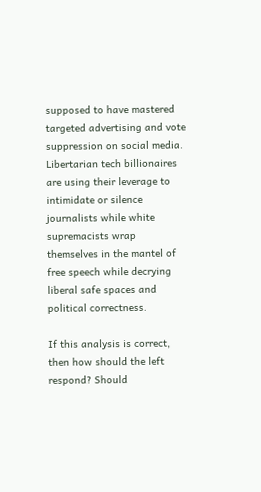supposed to have mastered targeted advertising and vote suppression on social media. Libertarian tech billionaires are using their leverage to intimidate or silence journalists while white supremacists wrap themselves in the mantel of free speech while decrying liberal safe spaces and political correctness.

If this analysis is correct, then how should the left respond? Should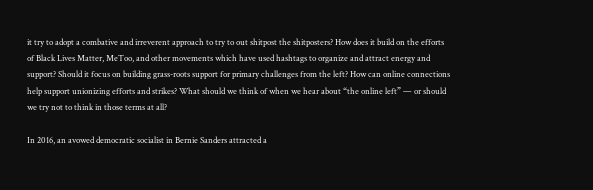it try to adopt a combative and irreverent approach to try to out shitpost the shitposters? How does it build on the efforts of Black Lives Matter, MeToo, and other movements which have used hashtags to organize and attract energy and support? Should it focus on building grass-roots support for primary challenges from the left? How can online connections help support unionizing efforts and strikes? What should we think of when we hear about “the online left” — or should we try not to think in those terms at all?

In 2016, an avowed democratic socialist in Bernie Sanders attracted a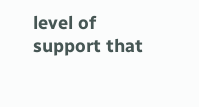level of support that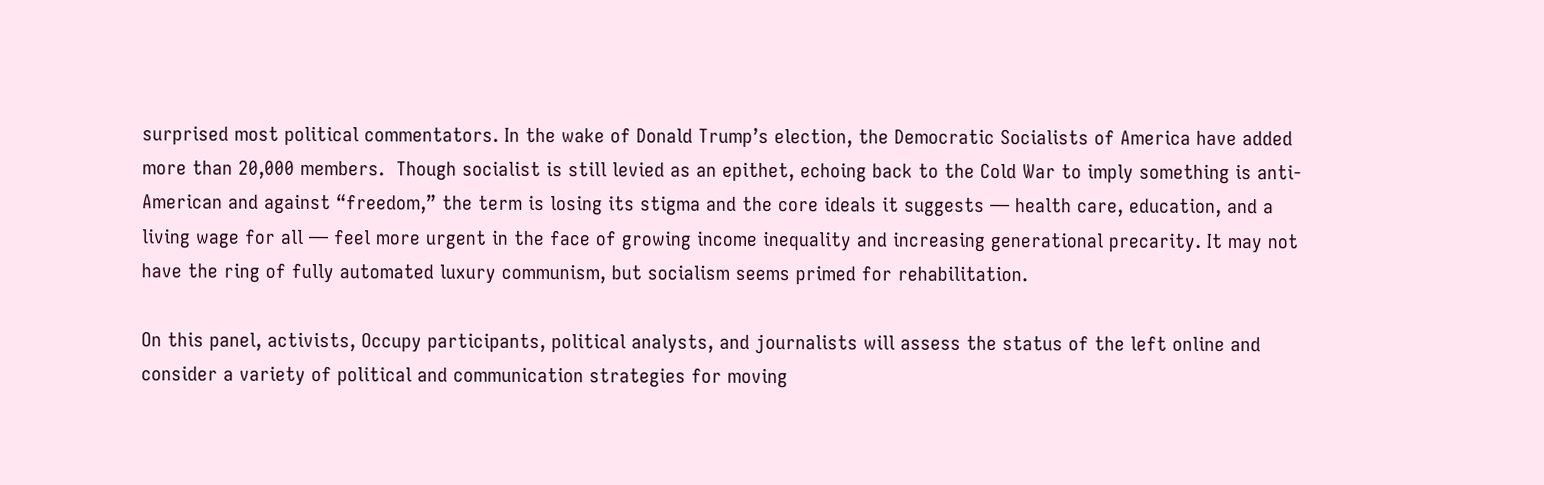surprised most political commentators. In the wake of Donald Trump’s election, the Democratic Socialists of America have added more than 20,000 members.  Though socialist is still levied as an epithet, echoing back to the Cold War to imply something is anti-American and against “freedom,” the term is losing its stigma and the core ideals it suggests — health care, education, and a living wage for all — feel more urgent in the face of growing income inequality and increasing generational precarity. It may not have the ring of fully automated luxury communism, but socialism seems primed for rehabilitation.

On this panel, activists, Occupy participants, political analysts, and journalists will assess the status of the left online and consider a variety of political and communication strategies for moving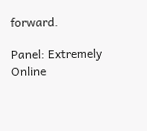forward.

Panel: Extremely Online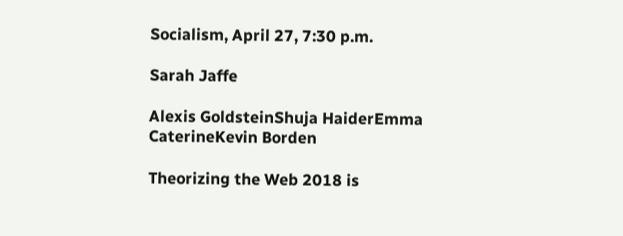Socialism, April 27, 7:30 p.m.

Sarah Jaffe

Alexis GoldsteinShuja HaiderEmma CaterineKevin Borden

Theorizing the Web 2018 is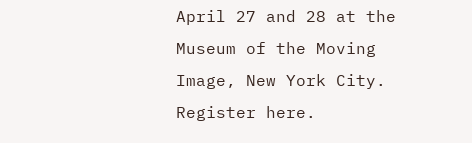April 27 and 28 at the Museum of the Moving Image, New York City. Register here.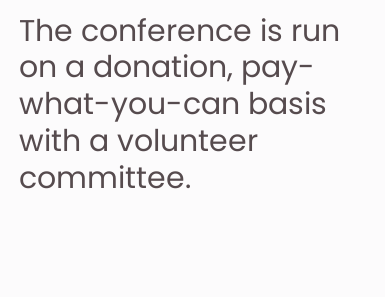The conference is run on a donation, pay-what-you-can basis with a volunteer committee.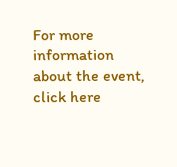For more information about the event, click here